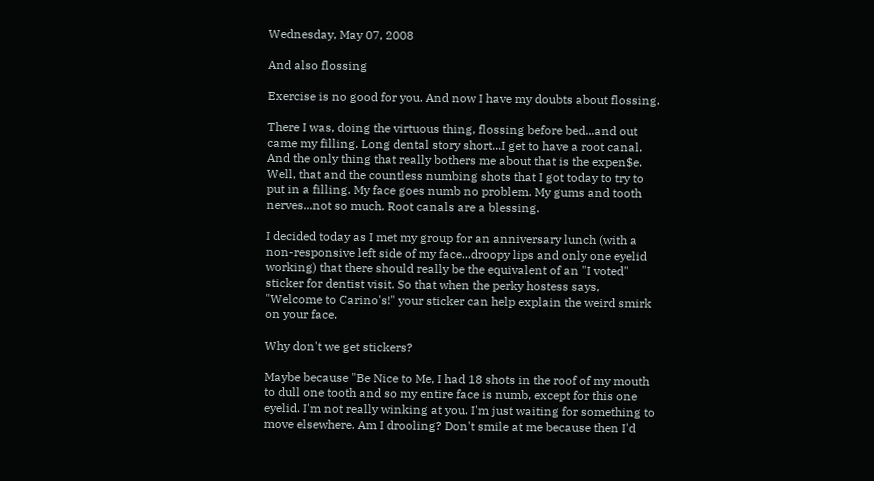Wednesday, May 07, 2008

And also flossing

Exercise is no good for you. And now I have my doubts about flossing.

There I was, doing the virtuous thing, flossing before bed...and out came my filling. Long dental story short...I get to have a root canal. And the only thing that really bothers me about that is the expen$e. Well, that and the countless numbing shots that I got today to try to put in a filling. My face goes numb no problem. My gums and tooth nerves...not so much. Root canals are a blessing.

I decided today as I met my group for an anniversary lunch (with a non-responsive left side of my face...droopy lips and only one eyelid working) that there should really be the equivalent of an "I voted" sticker for dentist visit. So that when the perky hostess says, "Welcome to Carino's!" your sticker can help explain the weird smirk on your face.

Why don't we get stickers?

Maybe because "Be Nice to Me, I had 18 shots in the roof of my mouth to dull one tooth and so my entire face is numb, except for this one eyelid. I'm not really winking at you. I'm just waiting for something to move elsewhere. Am I drooling? Don't smile at me because then I'd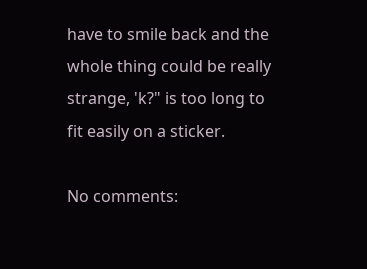have to smile back and the whole thing could be really strange, 'k?" is too long to fit easily on a sticker.

No comments: